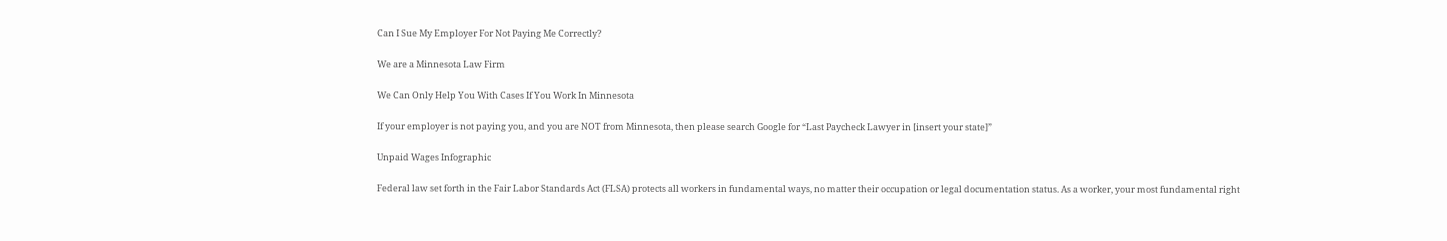Can I Sue My Employer For Not Paying Me Correctly?

We are a Minnesota Law Firm

We Can Only Help You With Cases If You Work In Minnesota

If your employer is not paying you, and you are NOT from Minnesota, then please search Google for “Last Paycheck Lawyer in [insert your state]”

Unpaid Wages Infographic

Federal law set forth in the Fair Labor Standards Act (FLSA) protects all workers in fundamental ways, no matter their occupation or legal documentation status. As a worker, your most fundamental right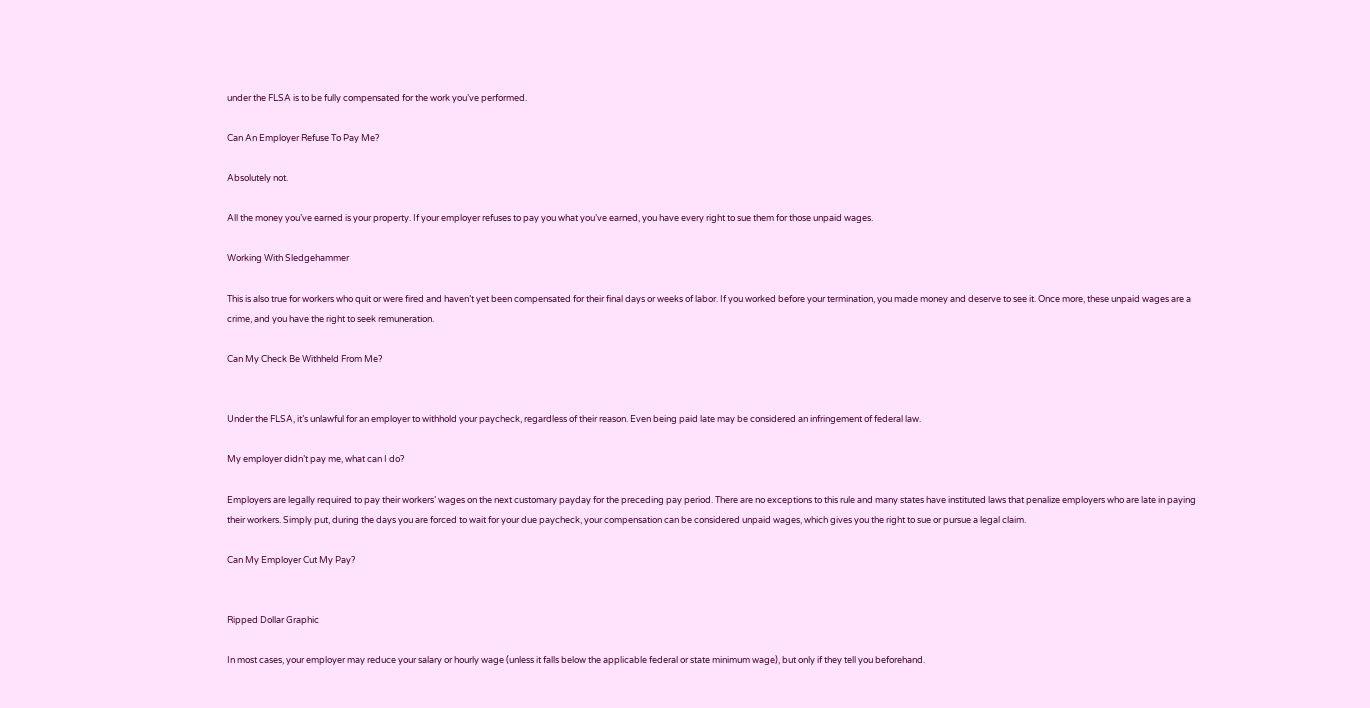under the FLSA is to be fully compensated for the work you’ve performed.

Can An Employer Refuse To Pay Me?

Absolutely not.

All the money you’ve earned is your property. If your employer refuses to pay you what you’ve earned, you have every right to sue them for those unpaid wages.

Working With Sledgehammer

This is also true for workers who quit or were fired and haven’t yet been compensated for their final days or weeks of labor. If you worked before your termination, you made money and deserve to see it. Once more, these unpaid wages are a crime, and you have the right to seek remuneration.

Can My Check Be Withheld From Me?


Under the FLSA, it’s unlawful for an employer to withhold your paycheck, regardless of their reason. Even being paid late may be considered an infringement of federal law.

My employer didn’t pay me, what can I do?

Employers are legally required to pay their workers’ wages on the next customary payday for the preceding pay period. There are no exceptions to this rule and many states have instituted laws that penalize employers who are late in paying their workers. Simply put, during the days you are forced to wait for your due paycheck, your compensation can be considered unpaid wages, which gives you the right to sue or pursue a legal claim.

Can My Employer Cut My Pay?


Ripped Dollar Graphic

In most cases, your employer may reduce your salary or hourly wage (unless it falls below the applicable federal or state minimum wage), but only if they tell you beforehand.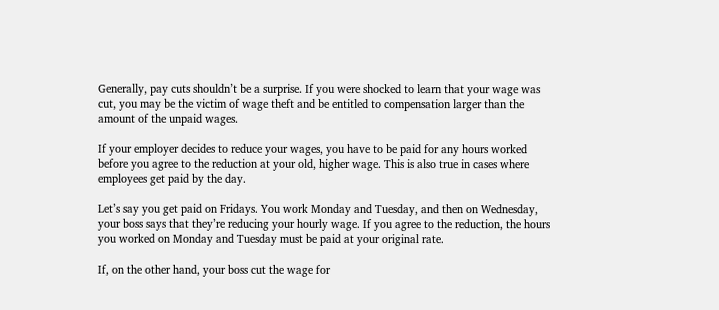Generally, pay cuts shouldn’t be a surprise. If you were shocked to learn that your wage was cut, you may be the victim of wage theft and be entitled to compensation larger than the amount of the unpaid wages.

If your employer decides to reduce your wages, you have to be paid for any hours worked before you agree to the reduction at your old, higher wage. This is also true in cases where employees get paid by the day.

Let’s say you get paid on Fridays. You work Monday and Tuesday, and then on Wednesday, your boss says that they’re reducing your hourly wage. If you agree to the reduction, the hours you worked on Monday and Tuesday must be paid at your original rate.

If, on the other hand, your boss cut the wage for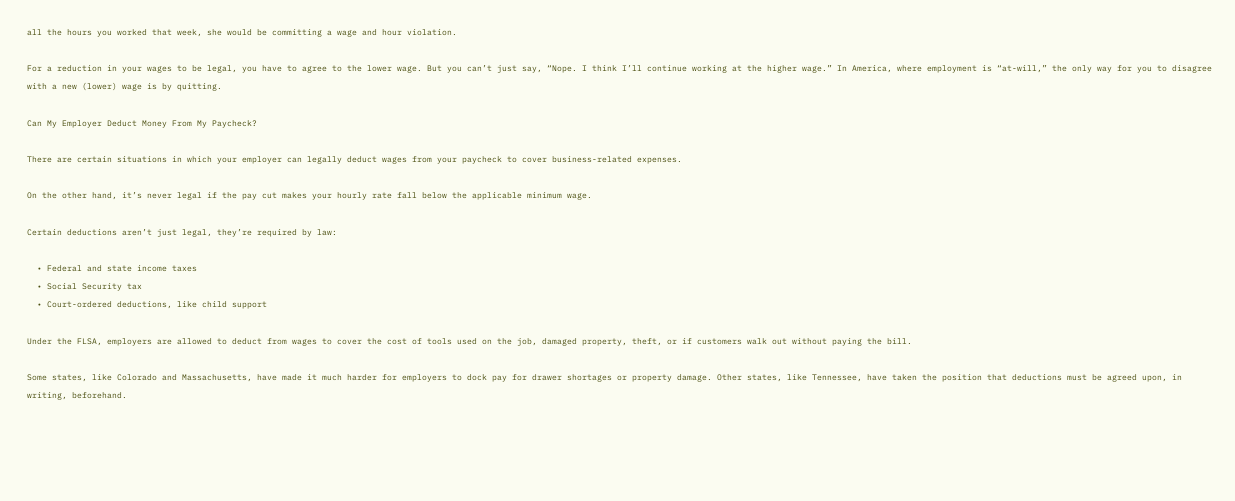all the hours you worked that week, she would be committing a wage and hour violation.

For a reduction in your wages to be legal, you have to agree to the lower wage. But you can’t just say, “Nope. I think I’ll continue working at the higher wage.” In America, where employment is “at-will,” the only way for you to disagree with a new (lower) wage is by quitting.

Can My Employer Deduct Money From My Paycheck?

There are certain situations in which your employer can legally deduct wages from your paycheck to cover business-related expenses.

On the other hand, it’s never legal if the pay cut makes your hourly rate fall below the applicable minimum wage.

Certain deductions aren’t just legal, they’re required by law:

  • Federal and state income taxes
  • Social Security tax
  • Court-ordered deductions, like child support

Under the FLSA, employers are allowed to deduct from wages to cover the cost of tools used on the job, damaged property, theft, or if customers walk out without paying the bill.

Some states, like Colorado and Massachusetts, have made it much harder for employers to dock pay for drawer shortages or property damage. Other states, like Tennessee, have taken the position that deductions must be agreed upon, in writing, beforehand.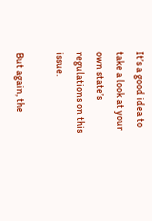It’s a good idea to take a look at your own state’s regulations on this issue.

But again, the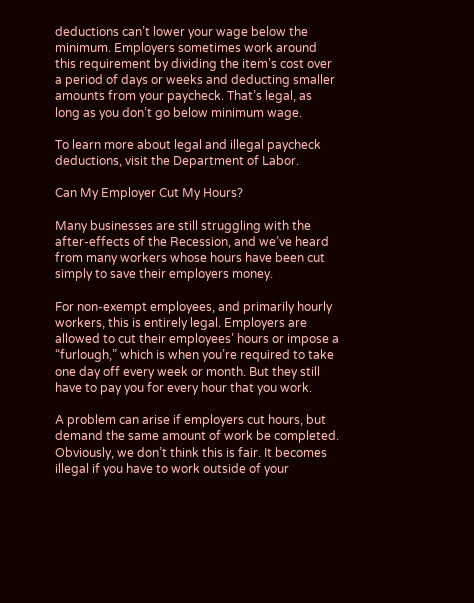deductions can’t lower your wage below the minimum. Employers sometimes work around this requirement by dividing the item’s cost over a period of days or weeks and deducting smaller amounts from your paycheck. That’s legal, as long as you don’t go below minimum wage.

To learn more about legal and illegal paycheck deductions, visit the Department of Labor.

Can My Employer Cut My Hours?

Many businesses are still struggling with the after-effects of the Recession, and we’ve heard from many workers whose hours have been cut simply to save their employers money.

For non-exempt employees, and primarily hourly workers, this is entirely legal. Employers are allowed to cut their employees’ hours or impose a “furlough,” which is when you’re required to take one day off every week or month. But they still have to pay you for every hour that you work.

A problem can arise if employers cut hours, but demand the same amount of work be completed. Obviously, we don’t think this is fair. It becomes illegal if you have to work outside of your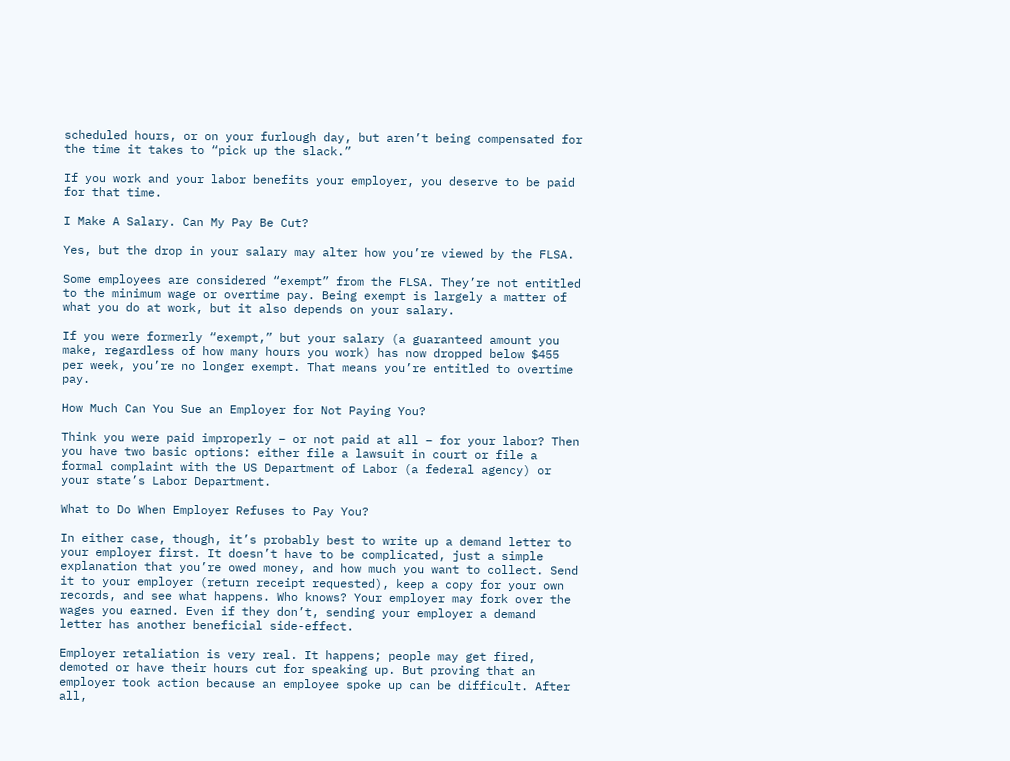scheduled hours, or on your furlough day, but aren’t being compensated for the time it takes to “pick up the slack.”

If you work and your labor benefits your employer, you deserve to be paid for that time.

I Make A Salary. Can My Pay Be Cut?

Yes, but the drop in your salary may alter how you’re viewed by the FLSA.

Some employees are considered “exempt” from the FLSA. They’re not entitled to the minimum wage or overtime pay. Being exempt is largely a matter of what you do at work, but it also depends on your salary.

If you were formerly “exempt,” but your salary (a guaranteed amount you make, regardless of how many hours you work) has now dropped below $455 per week, you’re no longer exempt. That means you’re entitled to overtime pay.

How Much Can You Sue an Employer for Not Paying You?

Think you were paid improperly – or not paid at all – for your labor? Then you have two basic options: either file a lawsuit in court or file a formal complaint with the US Department of Labor (a federal agency) or your state’s Labor Department.

What to Do When Employer Refuses to Pay You?

In either case, though, it’s probably best to write up a demand letter to your employer first. It doesn’t have to be complicated, just a simple explanation that you’re owed money, and how much you want to collect. Send it to your employer (return receipt requested), keep a copy for your own records, and see what happens. Who knows? Your employer may fork over the wages you earned. Even if they don’t, sending your employer a demand letter has another beneficial side-effect.

Employer retaliation is very real. It happens; people may get fired, demoted or have their hours cut for speaking up. But proving that an employer took action because an employee spoke up can be difficult. After all,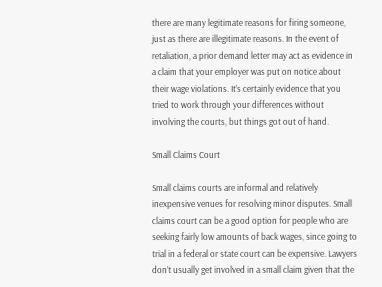there are many legitimate reasons for firing someone, just as there are illegitimate reasons. In the event of retaliation, a prior demand letter may act as evidence in a claim that your employer was put on notice about their wage violations. It’s certainly evidence that you tried to work through your differences without involving the courts, but things got out of hand.

Small Claims Court

Small claims courts are informal and relatively inexpensive venues for resolving minor disputes. Small claims court can be a good option for people who are seeking fairly low amounts of back wages, since going to trial in a federal or state court can be expensive. Lawyers don’t usually get involved in a small claim given that the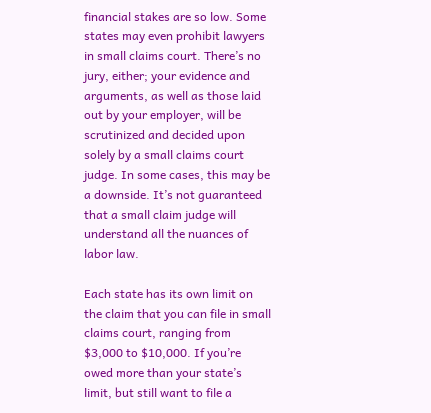financial stakes are so low. Some states may even prohibit lawyers in small claims court. There’s no jury, either; your evidence and arguments, as well as those laid out by your employer, will be scrutinized and decided upon solely by a small claims court judge. In some cases, this may be a downside. It’s not guaranteed that a small claim judge will understand all the nuances of labor law.

Each state has its own limit on the claim that you can file in small claims court, ranging from $3,000 to $10,000. If you’re owed more than your state’s limit, but still want to file a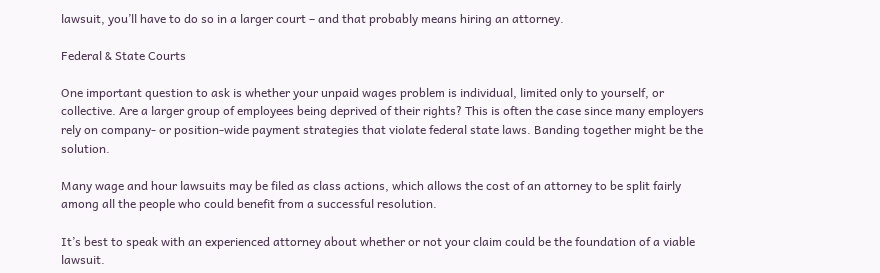lawsuit, you’ll have to do so in a larger court – and that probably means hiring an attorney.

Federal & State Courts

One important question to ask is whether your unpaid wages problem is individual, limited only to yourself, or collective. Are a larger group of employees being deprived of their rights? This is often the case since many employers rely on company- or position-wide payment strategies that violate federal state laws. Banding together might be the solution.

Many wage and hour lawsuits may be filed as class actions, which allows the cost of an attorney to be split fairly among all the people who could benefit from a successful resolution.

It’s best to speak with an experienced attorney about whether or not your claim could be the foundation of a viable lawsuit.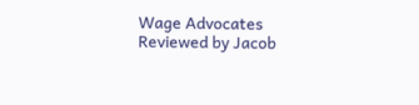Wage Advocates
Reviewed by Jacob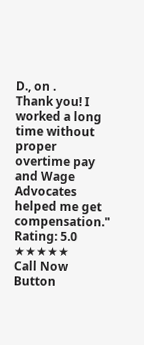D., on .
Thank you! I worked a long time without proper overtime pay and Wage Advocates helped me get compensation."
Rating: 5.0 ★★★★★
Call Now Button